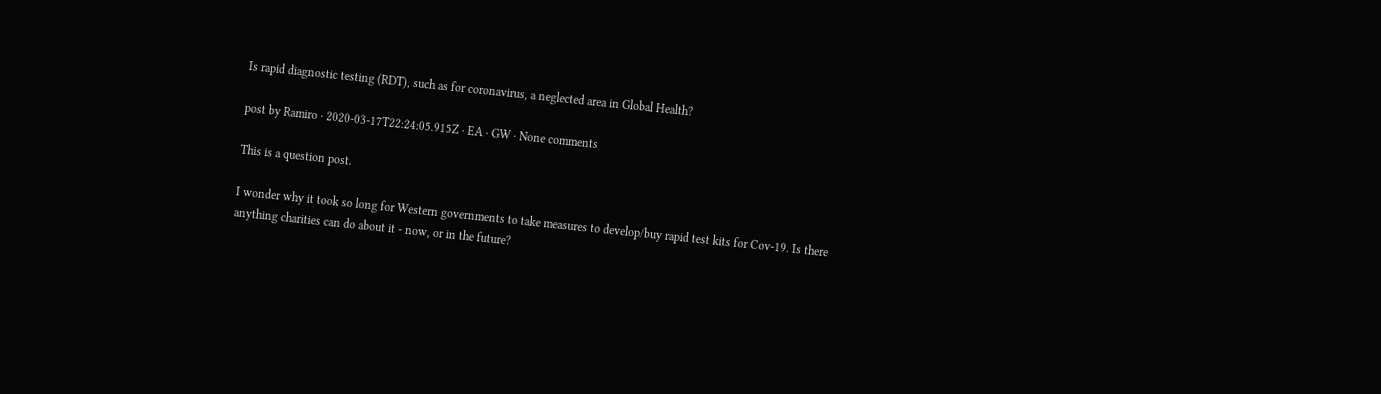Is rapid diagnostic testing (RDT), such as for coronavirus, a neglected area in Global Health?

post by Ramiro · 2020-03-17T22:24:05.915Z · EA · GW · None comments

This is a question post.

I wonder why it took so long for Western governments to take measures to develop/buy rapid test kits for Cov-19. Is there anything charities can do about it - now, or in the future?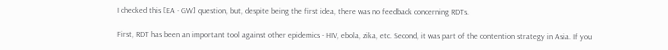I checked this [EA · GW] question, but, despite being the first idea, there was no feedback concerning RDTs.

First, RDT has been an important tool against other epidemics - HIV, ebola, zika, etc. Second, it was part of the contention strategy in Asia. If you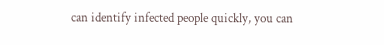can identify infected people quickly, you can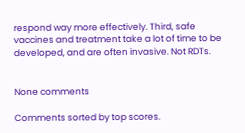respond way more effectively. Third, safe vaccines and treatment take a lot of time to be developed, and are often invasive. Not RDTs.


None comments

Comments sorted by top scores.